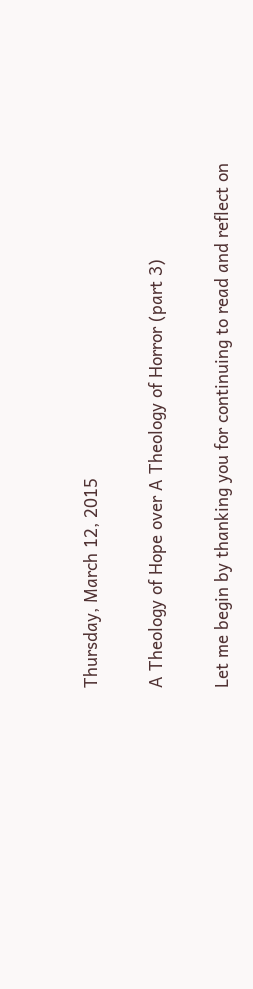Thursday, March 12, 2015

A Theology of Hope over A Theology of Horror (part 3)

Let me begin by thanking you for continuing to read and reflect on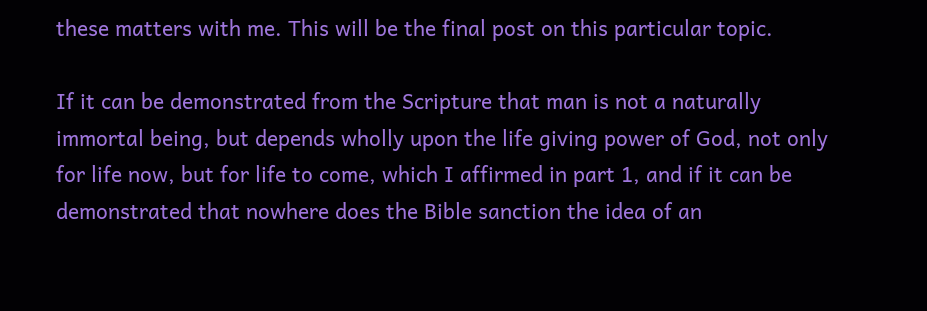these matters with me. This will be the final post on this particular topic.

If it can be demonstrated from the Scripture that man is not a naturally immortal being, but depends wholly upon the life giving power of God, not only for life now, but for life to come, which I affirmed in part 1, and if it can be demonstrated that nowhere does the Bible sanction the idea of an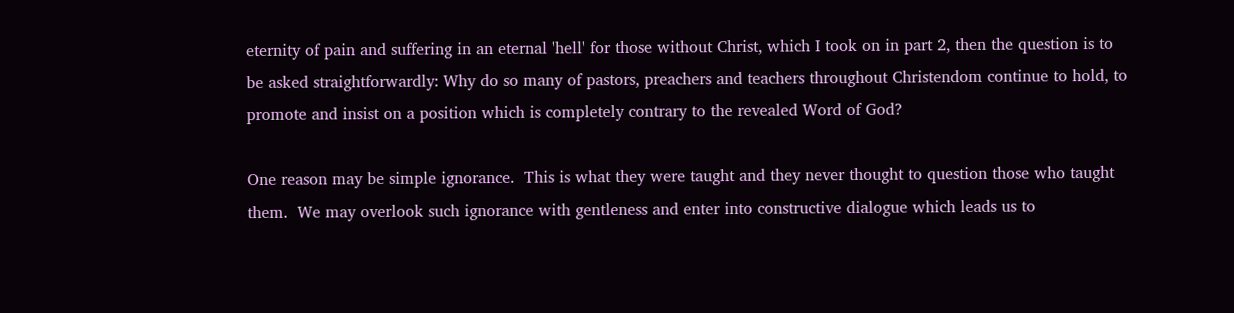eternity of pain and suffering in an eternal 'hell' for those without Christ, which I took on in part 2, then the question is to be asked straightforwardly: Why do so many of pastors, preachers and teachers throughout Christendom continue to hold, to promote and insist on a position which is completely contrary to the revealed Word of God?

One reason may be simple ignorance.  This is what they were taught and they never thought to question those who taught them.  We may overlook such ignorance with gentleness and enter into constructive dialogue which leads us to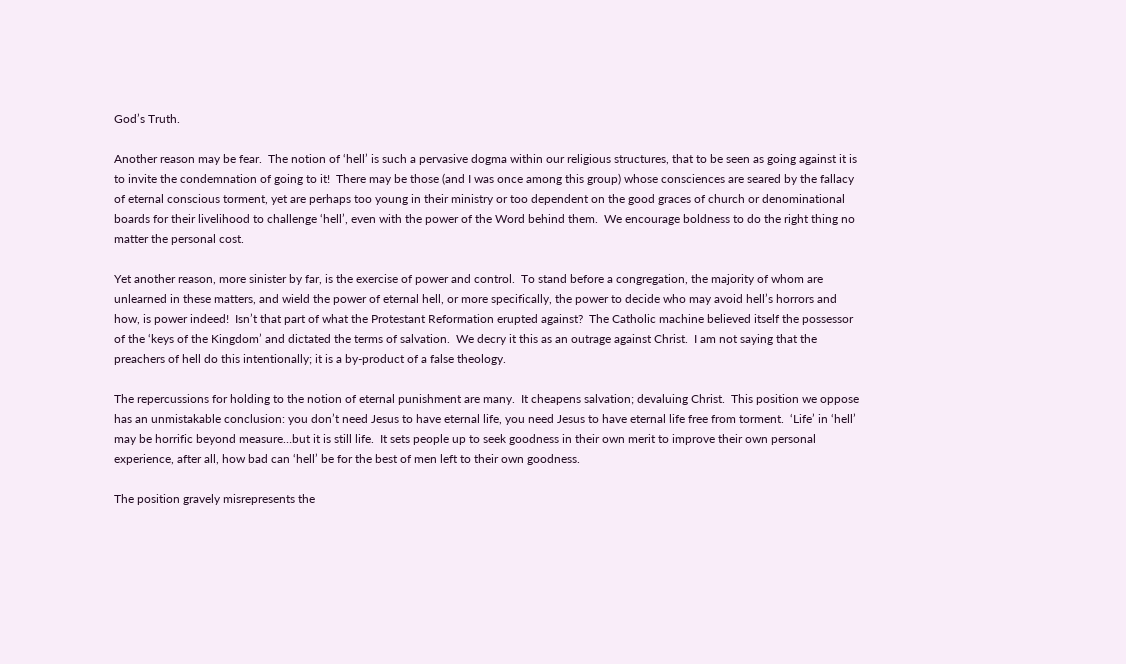God’s Truth.

Another reason may be fear.  The notion of ‘hell’ is such a pervasive dogma within our religious structures, that to be seen as going against it is to invite the condemnation of going to it!  There may be those (and I was once among this group) whose consciences are seared by the fallacy of eternal conscious torment, yet are perhaps too young in their ministry or too dependent on the good graces of church or denominational boards for their livelihood to challenge ‘hell’, even with the power of the Word behind them.  We encourage boldness to do the right thing no matter the personal cost.

Yet another reason, more sinister by far, is the exercise of power and control.  To stand before a congregation, the majority of whom are unlearned in these matters, and wield the power of eternal hell, or more specifically, the power to decide who may avoid hell’s horrors and how, is power indeed!  Isn’t that part of what the Protestant Reformation erupted against?  The Catholic machine believed itself the possessor of the ‘keys of the Kingdom’ and dictated the terms of salvation.  We decry it this as an outrage against Christ.  I am not saying that the preachers of hell do this intentionally; it is a by-product of a false theology.

The repercussions for holding to the notion of eternal punishment are many.  It cheapens salvation; devaluing Christ.  This position we oppose has an unmistakable conclusion: you don’t need Jesus to have eternal life, you need Jesus to have eternal life free from torment.  ‘Life’ in ‘hell’ may be horrific beyond measure…but it is still life.  It sets people up to seek goodness in their own merit to improve their own personal experience, after all, how bad can ‘hell’ be for the best of men left to their own goodness.

The position gravely misrepresents the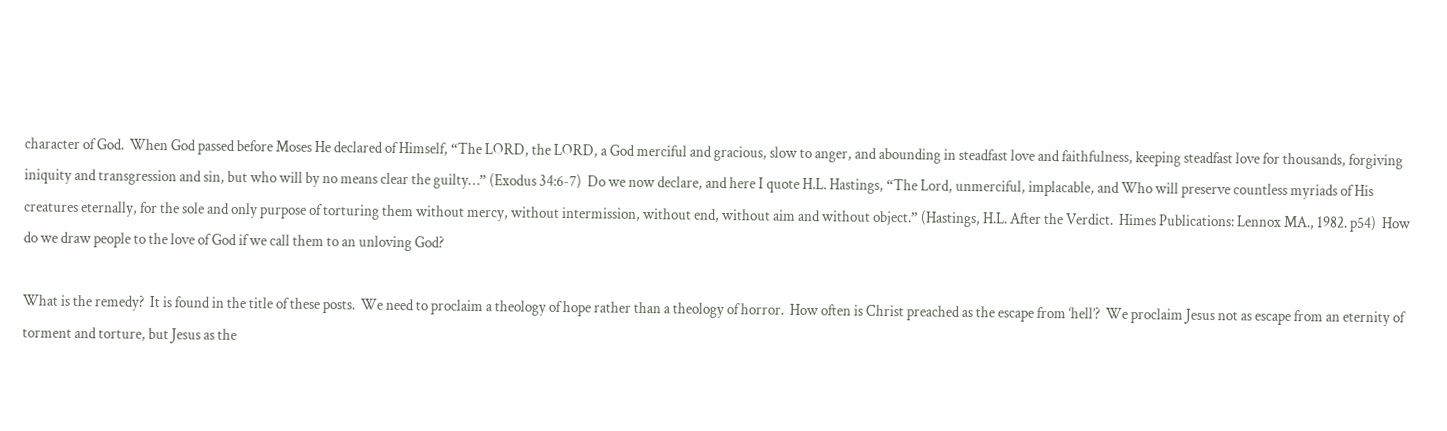character of God.  When God passed before Moses He declared of Himself, “The LORD, the LORD, a God merciful and gracious, slow to anger, and abounding in steadfast love and faithfulness, keeping steadfast love for thousands, forgiving iniquity and transgression and sin, but who will by no means clear the guilty…” (Exodus 34:6-7)  Do we now declare, and here I quote H.L. Hastings, “The Lord, unmerciful, implacable, and Who will preserve countless myriads of His creatures eternally, for the sole and only purpose of torturing them without mercy, without intermission, without end, without aim and without object.” (Hastings, H.L. After the Verdict.  Himes Publications: Lennox MA., 1982. p54)  How do we draw people to the love of God if we call them to an unloving God?

What is the remedy?  It is found in the title of these posts.  We need to proclaim a theology of hope rather than a theology of horror.  How often is Christ preached as the escape from ‘hell’?  We proclaim Jesus not as escape from an eternity of torment and torture, but Jesus as the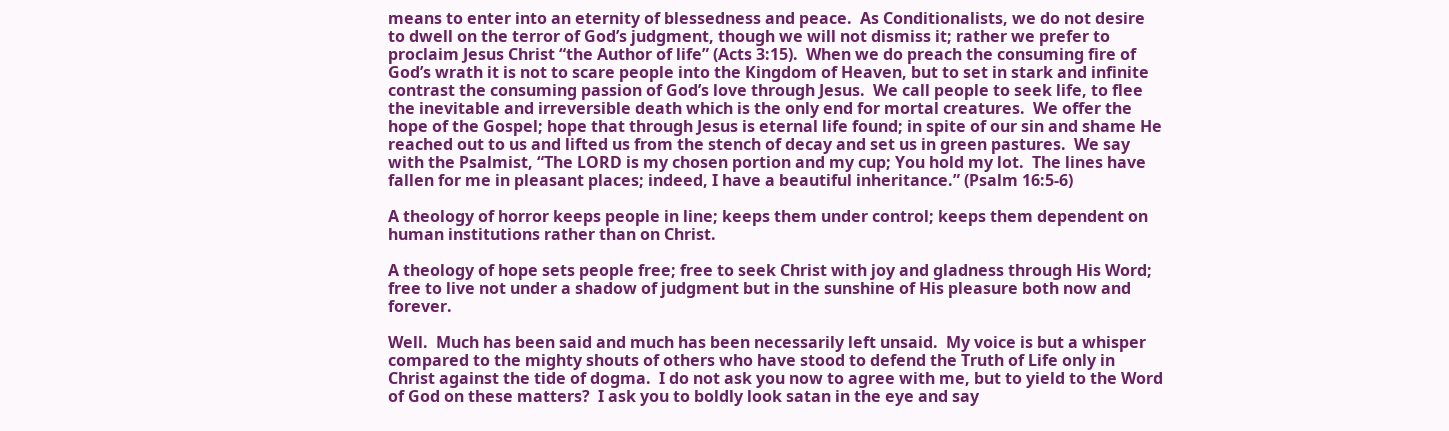means to enter into an eternity of blessedness and peace.  As Conditionalists, we do not desire to dwell on the terror of God’s judgment, though we will not dismiss it; rather we prefer to proclaim Jesus Christ “the Author of life” (Acts 3:15).  When we do preach the consuming fire of God’s wrath it is not to scare people into the Kingdom of Heaven, but to set in stark and infinite contrast the consuming passion of God’s love through Jesus.  We call people to seek life, to flee the inevitable and irreversible death which is the only end for mortal creatures.  We offer the hope of the Gospel; hope that through Jesus is eternal life found; in spite of our sin and shame He reached out to us and lifted us from the stench of decay and set us in green pastures.  We say with the Psalmist, “The LORD is my chosen portion and my cup; You hold my lot.  The lines have fallen for me in pleasant places; indeed, I have a beautiful inheritance.” (Psalm 16:5-6)

A theology of horror keeps people in line; keeps them under control; keeps them dependent on human institutions rather than on Christ.

A theology of hope sets people free; free to seek Christ with joy and gladness through His Word; free to live not under a shadow of judgment but in the sunshine of His pleasure both now and forever.

Well.  Much has been said and much has been necessarily left unsaid.  My voice is but a whisper compared to the mighty shouts of others who have stood to defend the Truth of Life only in Christ against the tide of dogma.  I do not ask you now to agree with me, but to yield to the Word of God on these matters?  I ask you to boldly look satan in the eye and say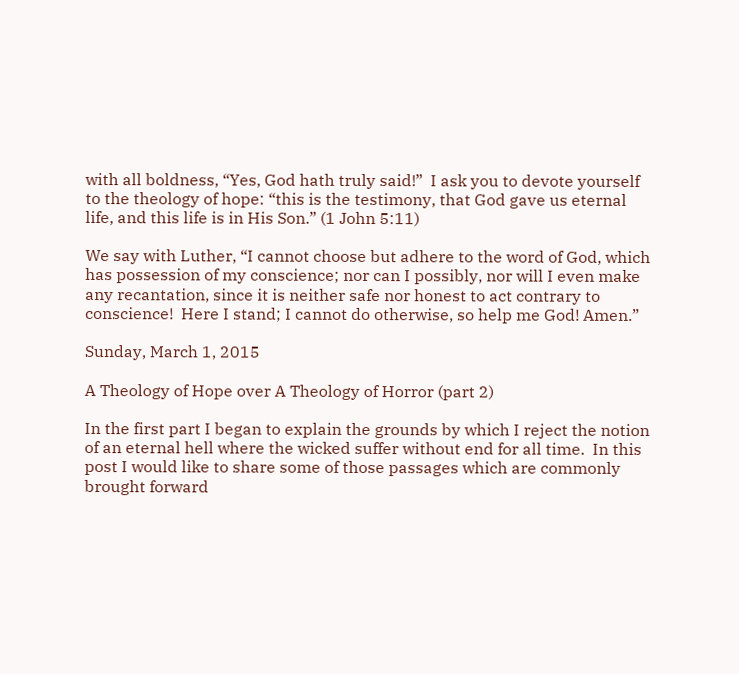with all boldness, “Yes, God hath truly said!”  I ask you to devote yourself to the theology of hope: “this is the testimony, that God gave us eternal life, and this life is in His Son.” (1 John 5:11)

We say with Luther, “I cannot choose but adhere to the word of God, which has possession of my conscience; nor can I possibly, nor will I even make any recantation, since it is neither safe nor honest to act contrary to conscience!  Here I stand; I cannot do otherwise, so help me God! Amen.”

Sunday, March 1, 2015

A Theology of Hope over A Theology of Horror (part 2)

In the first part I began to explain the grounds by which I reject the notion of an eternal hell where the wicked suffer without end for all time.  In this post I would like to share some of those passages which are commonly brought forward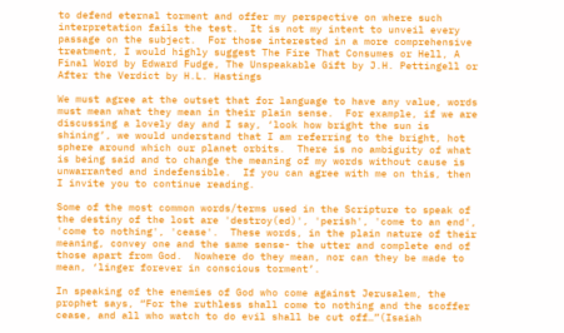to defend eternal torment and offer my perspective on where such interpretation fails the test.  It is not my intent to unveil every passage on the subject.  For those interested in a more comprehensive treatment, I would highly suggest The Fire That Consumes or Hell, A Final Word by Edward Fudge, The Unspeakable Gift by J.H. Pettingell or After the Verdict by H.L. Hastings

We must agree at the outset that for language to have any value, words must mean what they mean in their plain sense.  For example, if we are discussing a lovely day and I say, ‘look how bright the sun is shining’, we would understand that I am referring to the bright, hot sphere around which our planet orbits.  There is no ambiguity of what is being said and to change the meaning of my words without cause is unwarranted and indefensible.  If you can agree with me on this, then I invite you to continue reading.

Some of the most common words/terms used in the Scripture to speak of the destiny of the lost are 'destroy(ed)', 'perish', 'come to an end', 'come to nothing', 'cease'.  These words, in the plain nature of their meaning, convey one and the same sense- the utter and complete end of those apart from God.  Nowhere do they mean, nor can they be made to mean, ‘linger forever in conscious torment’.

In speaking of the enemies of God who come against Jerusalem, the prophet says, “For the ruthless shall come to nothing and the scoffer cease, and all who watch to do evil shall be cut off…”(Isaiah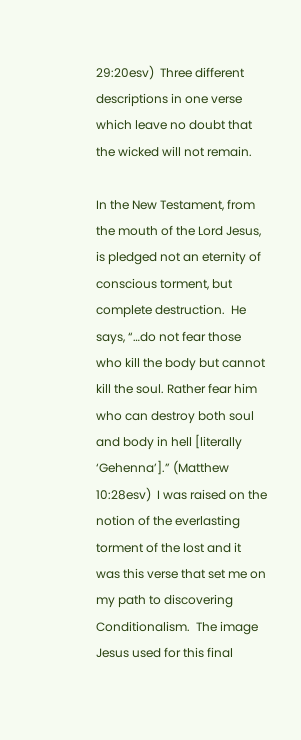29:20esv)  Three different descriptions in one verse which leave no doubt that the wicked will not remain.

In the New Testament, from the mouth of the Lord Jesus, is pledged not an eternity of conscious torment, but complete destruction.  He says, “…do not fear those who kill the body but cannot kill the soul. Rather fear him who can destroy both soul and body in hell [literally ‘Gehenna’].” (Matthew 10:28esv)  I was raised on the notion of the everlasting torment of the lost and it was this verse that set me on my path to discovering Conditionalism.  The image Jesus used for this final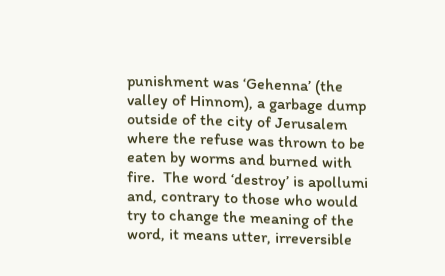punishment was ‘Gehenna’ (the valley of Hinnom), a garbage dump outside of the city of Jerusalem where the refuse was thrown to be eaten by worms and burned with fire.  The word ‘destroy’ is apollumi and, contrary to those who would try to change the meaning of the word, it means utter, irreversible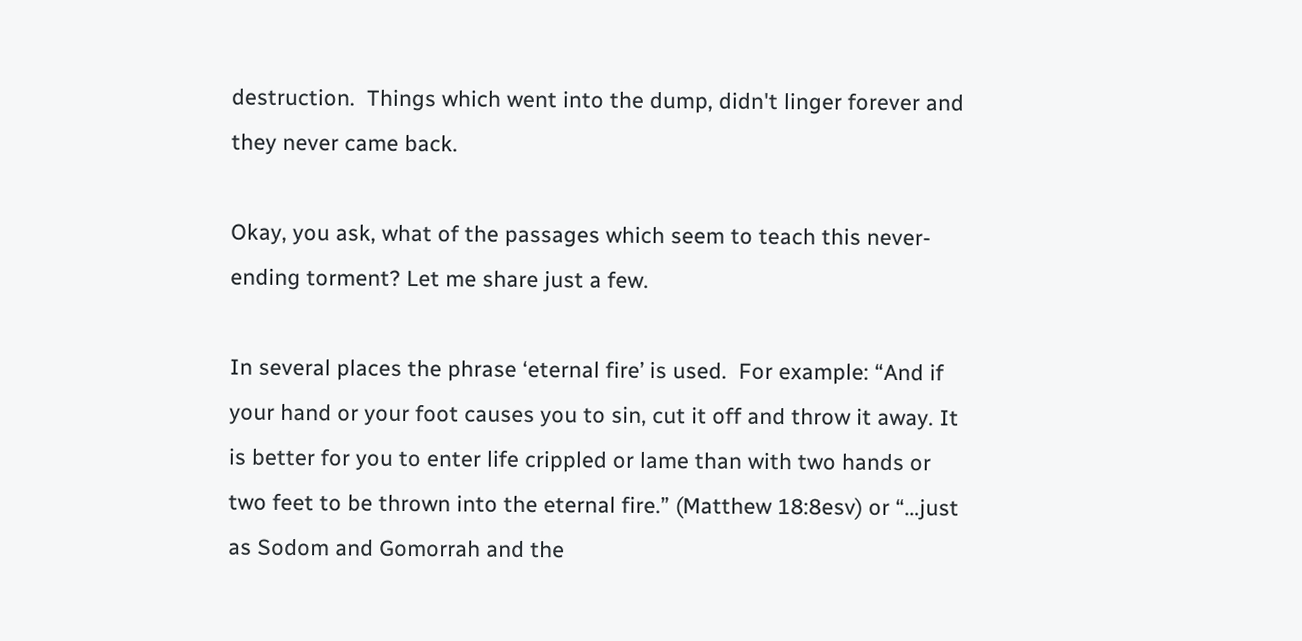destruction.  Things which went into the dump, didn't linger forever and they never came back.

Okay, you ask, what of the passages which seem to teach this never-ending torment? Let me share just a few.

In several places the phrase ‘eternal fire’ is used.  For example: “And if your hand or your foot causes you to sin, cut it off and throw it away. It is better for you to enter life crippled or lame than with two hands or two feet to be thrown into the eternal fire.” (Matthew 18:8esv) or “…just as Sodom and Gomorrah and the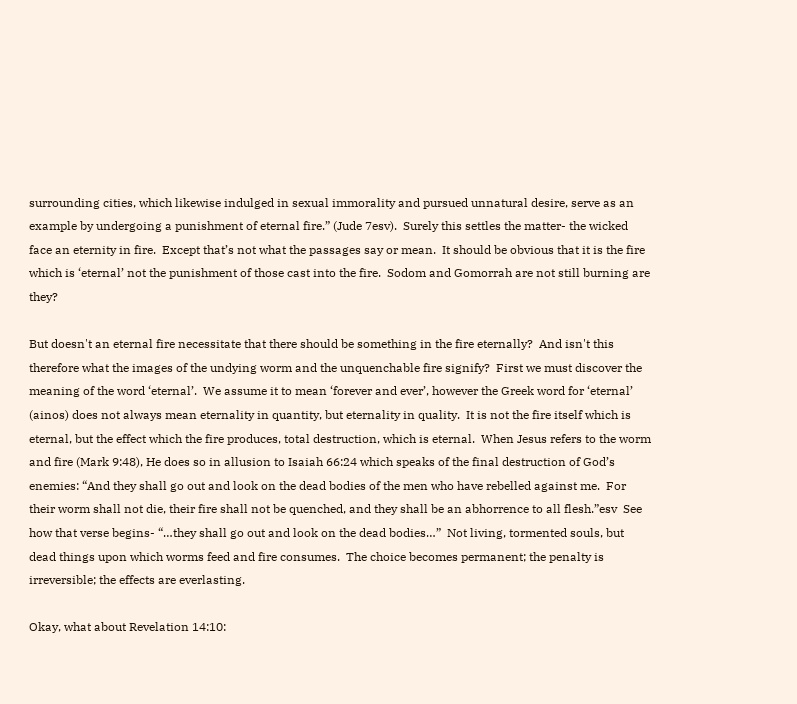surrounding cities, which likewise indulged in sexual immorality and pursued unnatural desire, serve as an example by undergoing a punishment of eternal fire.” (Jude 7esv).  Surely this settles the matter- the wicked face an eternity in fire.  Except that’s not what the passages say or mean.  It should be obvious that it is the fire which is ‘eternal’ not the punishment of those cast into the fire.  Sodom and Gomorrah are not still burning are they?

But doesn't an eternal fire necessitate that there should be something in the fire eternally?  And isn't this therefore what the images of the undying worm and the unquenchable fire signify?  First we must discover the meaning of the word ‘eternal’.  We assume it to mean ‘forever and ever’, however the Greek word for ‘eternal’ (ainos) does not always mean eternality in quantity, but eternality in quality.  It is not the fire itself which is eternal, but the effect which the fire produces, total destruction, which is eternal.  When Jesus refers to the worm and fire (Mark 9:48), He does so in allusion to Isaiah 66:24 which speaks of the final destruction of God’s enemies: “And they shall go out and look on the dead bodies of the men who have rebelled against me.  For their worm shall not die, their fire shall not be quenched, and they shall be an abhorrence to all flesh.”esv  See how that verse begins- “…they shall go out and look on the dead bodies…”  Not living, tormented souls, but dead things upon which worms feed and fire consumes.  The choice becomes permanent; the penalty is irreversible; the effects are everlasting.

Okay, what about Revelation 14:10: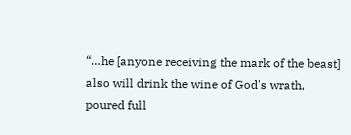“…he [anyone receiving the mark of the beast] also will drink the wine of God's wrath, poured full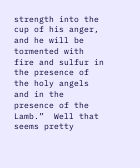strength into the cup of his anger, and he will be tormented with fire and sulfur in the presence of the holy angels and in the presence of the Lamb.”  Well that seems pretty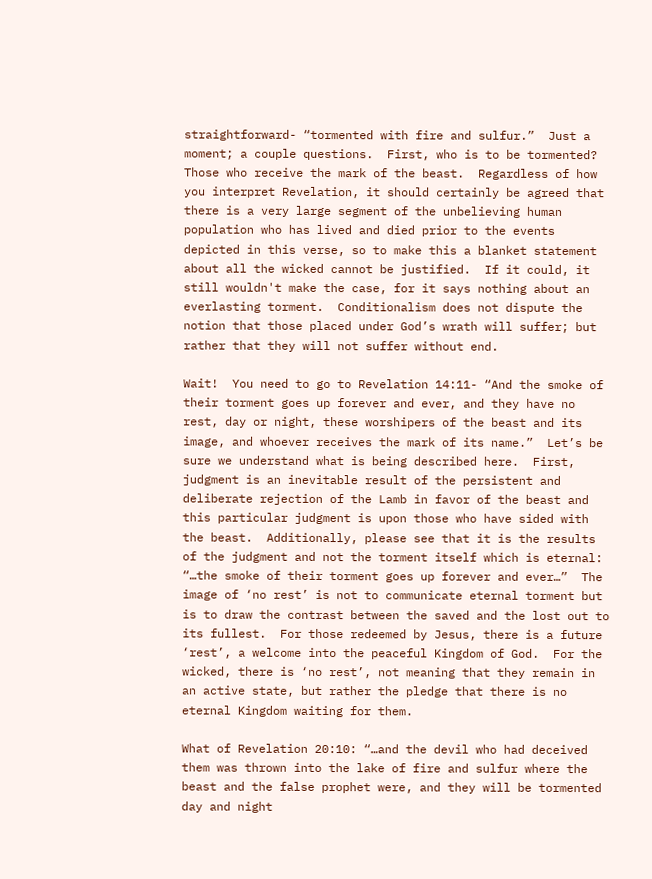straightforward- “tormented with fire and sulfur.”  Just a moment; a couple questions.  First, who is to be tormented?  Those who receive the mark of the beast.  Regardless of how you interpret Revelation, it should certainly be agreed that there is a very large segment of the unbelieving human population who has lived and died prior to the events depicted in this verse, so to make this a blanket statement about all the wicked cannot be justified.  If it could, it still wouldn't make the case, for it says nothing about an everlasting torment.  Conditionalism does not dispute the notion that those placed under God’s wrath will suffer; but rather that they will not suffer without end.

Wait!  You need to go to Revelation 14:11- “And the smoke of their torment goes up forever and ever, and they have no rest, day or night, these worshipers of the beast and its image, and whoever receives the mark of its name.”  Let’s be sure we understand what is being described here.  First, judgment is an inevitable result of the persistent and deliberate rejection of the Lamb in favor of the beast and this particular judgment is upon those who have sided with the beast.  Additionally, please see that it is the results of the judgment and not the torment itself which is eternal: “…the smoke of their torment goes up forever and ever…”  The image of ‘no rest’ is not to communicate eternal torment but is to draw the contrast between the saved and the lost out to its fullest.  For those redeemed by Jesus, there is a future ‘rest’, a welcome into the peaceful Kingdom of God.  For the wicked, there is ‘no rest’, not meaning that they remain in an active state, but rather the pledge that there is no eternal Kingdom waiting for them.

What of Revelation 20:10: “…and the devil who had deceived them was thrown into the lake of fire and sulfur where the beast and the false prophet were, and they will be tormented day and night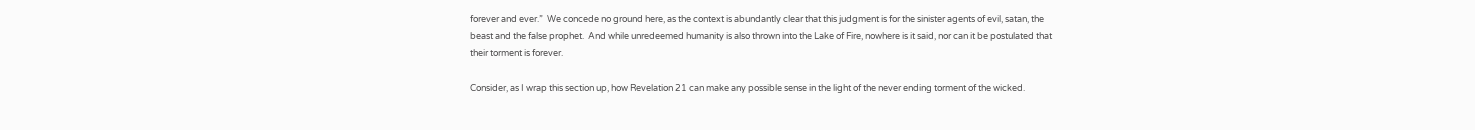forever and ever.”  We concede no ground here, as the context is abundantly clear that this judgment is for the sinister agents of evil, satan, the beast and the false prophet.  And while unredeemed humanity is also thrown into the Lake of Fire, nowhere is it said, nor can it be postulated that their torment is forever.

Consider, as I wrap this section up, how Revelation 21 can make any possible sense in the light of the never ending torment of the wicked.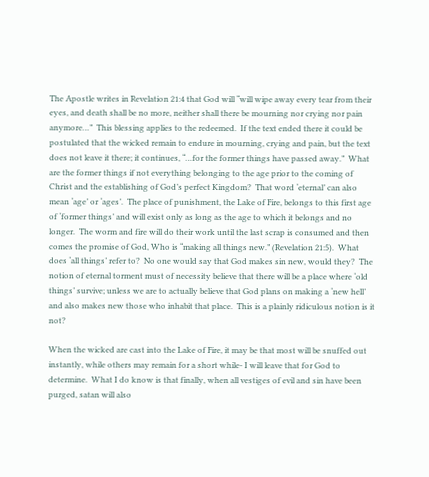The Apostle writes in Revelation 21:4 that God will “will wipe away every tear from their eyes, and death shall be no more, neither shall there be mourning nor crying nor pain anymore…”  This blessing applies to the redeemed.  If the text ended there it could be postulated that the wicked remain to endure in mourning, crying and pain, but the text does not leave it there; it continues, “…for the former things have passed away.”  What are the former things if not everything belonging to the age prior to the coming of Christ and the establishing of God’s perfect Kingdom?  That word ‘eternal’ can also mean ‘age’ or ‘ages’.  The place of punishment, the Lake of Fire, belongs to this first age of ‘former things’ and will exist only as long as the age to which it belongs and no longer.  The worm and fire will do their work until the last scrap is consumed and then comes the promise of God, Who is “making all things new.” (Revelation 21:5).  What does ‘all things’ refer to?  No one would say that God makes sin new, would they?  The notion of eternal torment must of necessity believe that there will be a place where ‘old things’ survive; unless we are to actually believe that God plans on making a ‘new hell’ and also makes new those who inhabit that place.  This is a plainly ridiculous notion is it not?

When the wicked are cast into the Lake of Fire, it may be that most will be snuffed out instantly, while others may remain for a short while- I will leave that for God to determine.  What I do know is that finally, when all vestiges of evil and sin have been purged, satan will also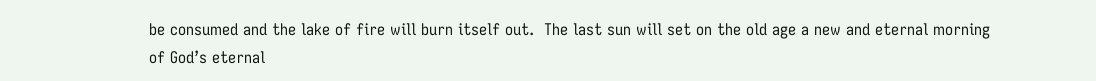be consumed and the lake of fire will burn itself out.  The last sun will set on the old age a new and eternal morning of God’s eternal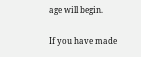age will begin.

If you have made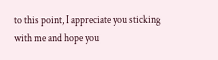to this point, I appreciate you sticking with me and hope you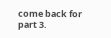come back for part 3.